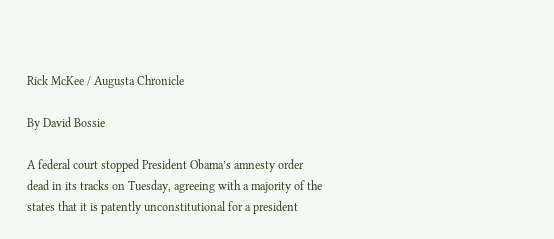Rick McKee / Augusta Chronicle

By David Bossie

A federal court stopped President Obama’s amnesty order dead in its tracks on Tuesday, agreeing with a majority of the states that it is patently unconstitutional for a president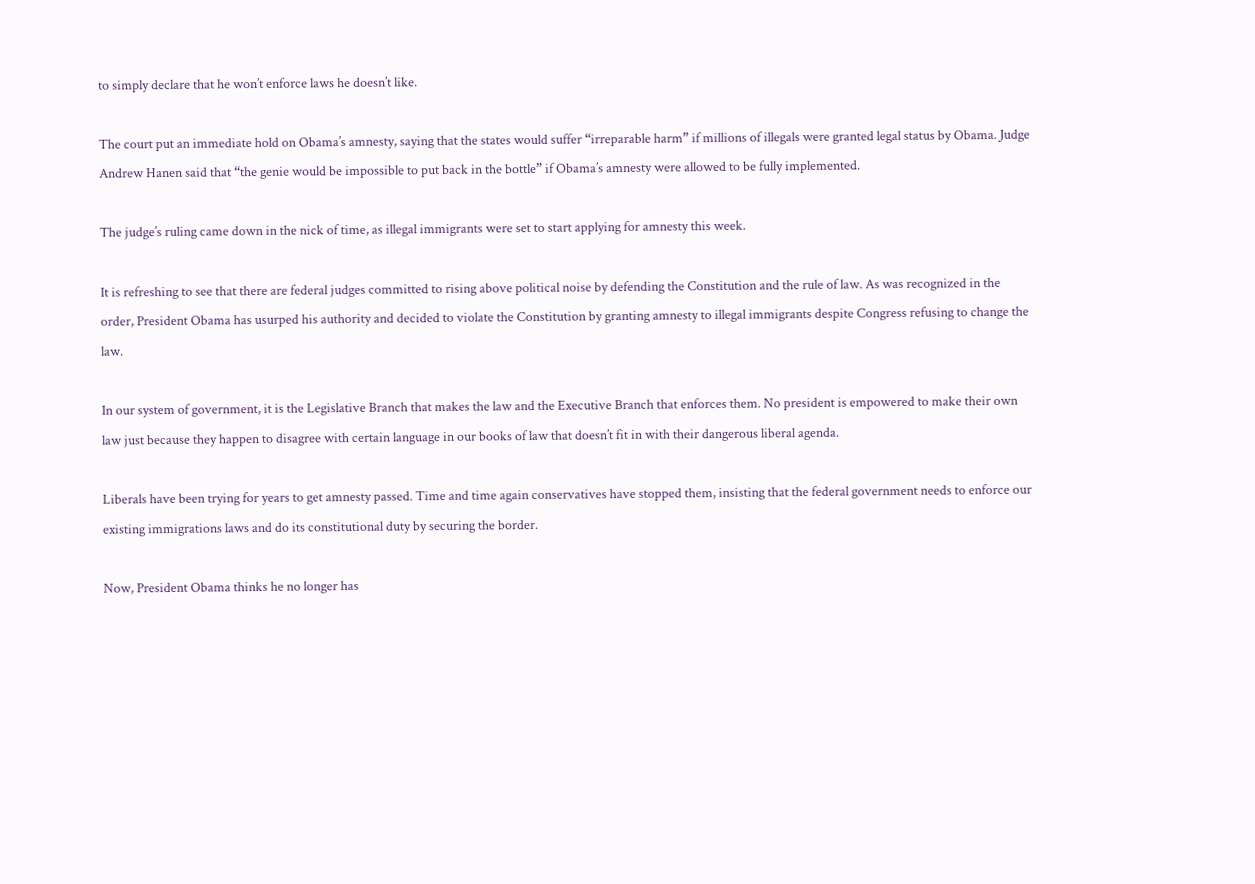to simply declare that he won’t enforce laws he doesn’t like.

The court put an immediate hold on Obama’s amnesty, saying that the states would suffer “irreparable harm” if millions of illegals were granted legal status by Obama. Judge Andrew Hanen said that “the genie would be impossible to put back in the bottle” if Obama’s amnesty were allowed to be fully implemented.

The judge’s ruling came down in the nick of time, as illegal immigrants were set to start applying for amnesty this week.

It is refreshing to see that there are federal judges committed to rising above political noise by defending the Constitution and the rule of law. As was recognized in the order, President Obama has usurped his authority and decided to violate the Constitution by granting amnesty to illegal immigrants despite Congress refusing to change the law.

In our system of government, it is the Legislative Branch that makes the law and the Executive Branch that enforces them. No president is empowered to make their own law just because they happen to disagree with certain language in our books of law that doesn’t fit in with their dangerous liberal agenda.

Liberals have been trying for years to get amnesty passed. Time and time again conservatives have stopped them, insisting that the federal government needs to enforce our existing immigrations laws and do its constitutional duty by securing the border.

Now, President Obama thinks he no longer has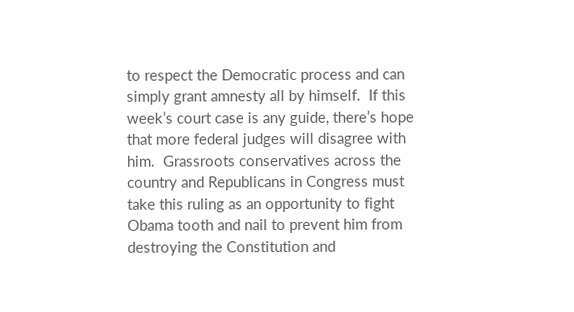to respect the Democratic process and can simply grant amnesty all by himself.  If this week’s court case is any guide, there’s hope that more federal judges will disagree with him.  Grassroots conservatives across the country and Republicans in Congress must take this ruling as an opportunity to fight Obama tooth and nail to prevent him from destroying the Constitution and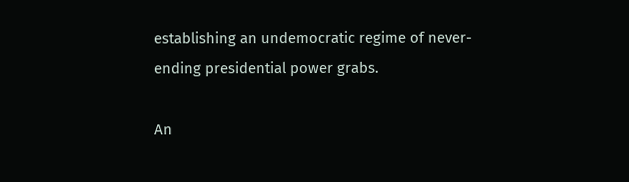establishing an undemocratic regime of never-ending presidential power grabs.

An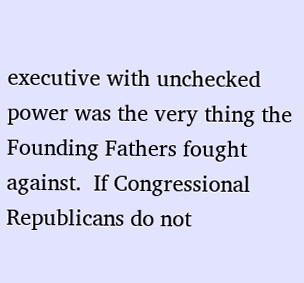executive with unchecked power was the very thing the Founding Fathers fought against.  If Congressional Republicans do not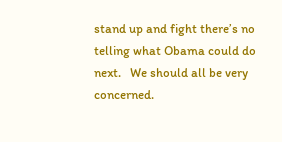stand up and fight there’s no telling what Obama could do next.   We should all be very concerned.